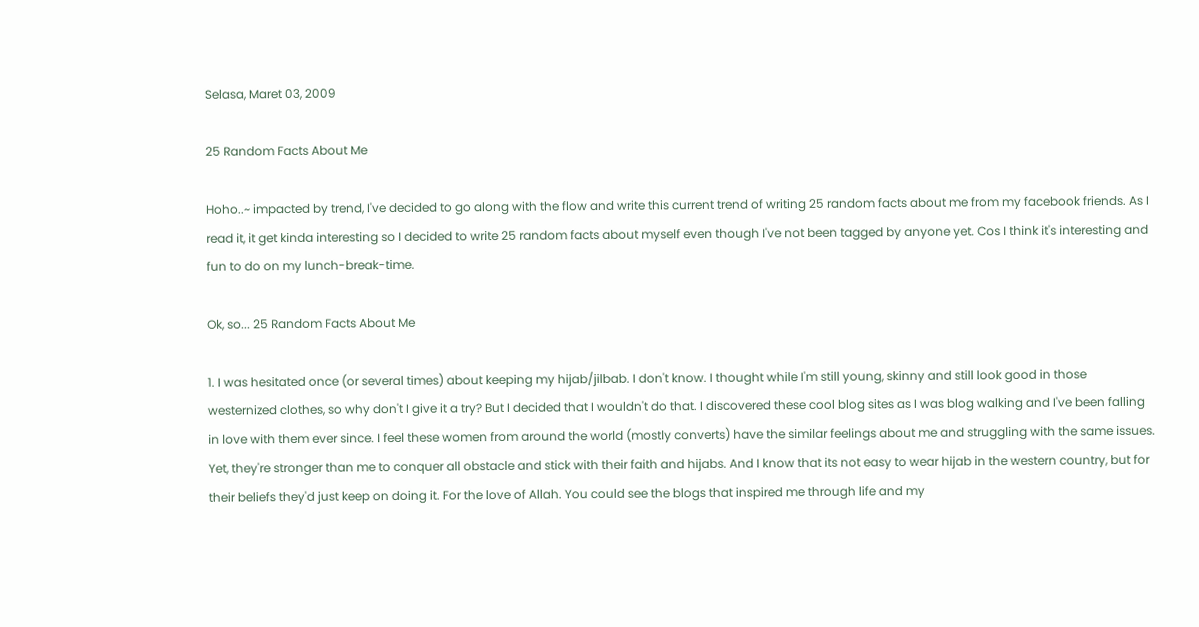Selasa, Maret 03, 2009

25 Random Facts About Me

Hoho..~ impacted by trend, I've decided to go along with the flow and write this current trend of writing 25 random facts about me from my facebook friends. As I read it, it get kinda interesting so I decided to write 25 random facts about myself even though I've not been tagged by anyone yet. Cos I think it's interesting and fun to do on my lunch-break-time.

Ok, so... 25 Random Facts About Me

1. I was hesitated once (or several times) about keeping my hijab/jilbab. I don't know. I thought while I'm still young, skinny and still look good in those westernized clothes, so why don't I give it a try? But I decided that I wouldn't do that. I discovered these cool blog sites as I was blog walking and I've been falling in love with them ever since. I feel these women from around the world (mostly converts) have the similar feelings about me and struggling with the same issues. Yet, they're stronger than me to conquer all obstacle and stick with their faith and hijabs. And I know that its not easy to wear hijab in the western country, but for their beliefs they'd just keep on doing it. For the love of Allah. You could see the blogs that inspired me through life and my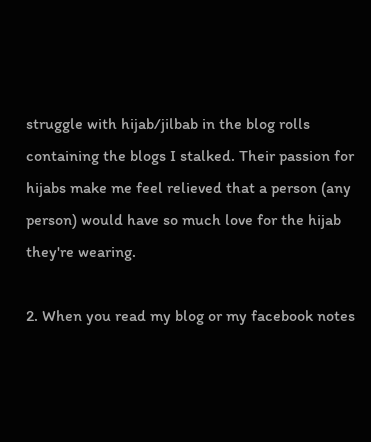struggle with hijab/jilbab in the blog rolls containing the blogs I stalked. Their passion for hijabs make me feel relieved that a person (any person) would have so much love for the hijab they're wearing.

2. When you read my blog or my facebook notes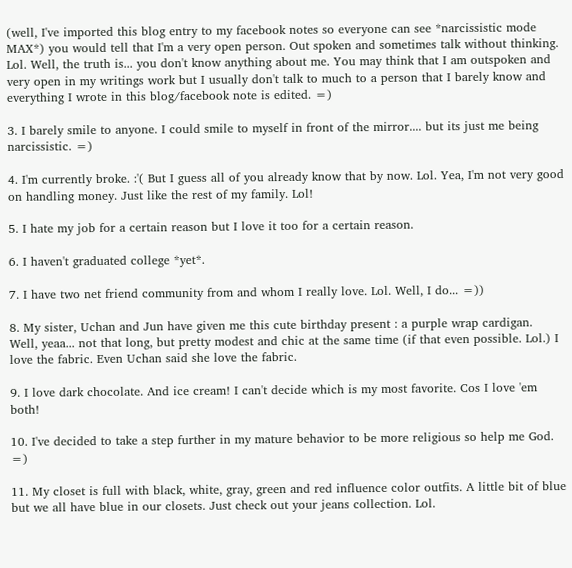(well, I've imported this blog entry to my facebook notes so everyone can see *narcissistic mode MAX*) you would tell that I'm a very open person. Out spoken and sometimes talk without thinking. Lol. Well, the truth is... you don't know anything about me. You may think that I am outspoken and very open in my writings work but I usually don't talk to much to a person that I barely know and everything I wrote in this blog/facebook note is edited. =)

3. I barely smile to anyone. I could smile to myself in front of the mirror.... but its just me being narcissistic. =)

4. I'm currently broke. :'( But I guess all of you already know that by now. Lol. Yea, I'm not very good on handling money. Just like the rest of my family. Lol!

5. I hate my job for a certain reason but I love it too for a certain reason.

6. I haven't graduated college *yet*.

7. I have two net friend community from and whom I really love. Lol. Well, I do... =))

8. My sister, Uchan and Jun have given me this cute birthday present : a purple wrap cardigan.
Well, yeaa... not that long, but pretty modest and chic at the same time (if that even possible. Lol.) I love the fabric. Even Uchan said she love the fabric.

9. I love dark chocolate. And ice cream! I can't decide which is my most favorite. Cos I love 'em both!

10. I've decided to take a step further in my mature behavior to be more religious so help me God. =)

11. My closet is full with black, white, gray, green and red influence color outfits. A little bit of blue but we all have blue in our closets. Just check out your jeans collection. Lol.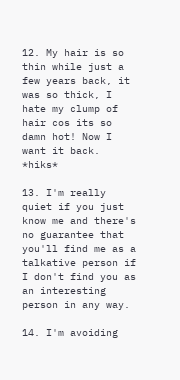12. My hair is so thin while just a few years back, it was so thick, I hate my clump of hair cos its so damn hot! Now I want it back. *hiks*

13. I'm really quiet if you just know me and there's no guarantee that you'll find me as a talkative person if I don't find you as an interesting person in any way.

14. I'm avoiding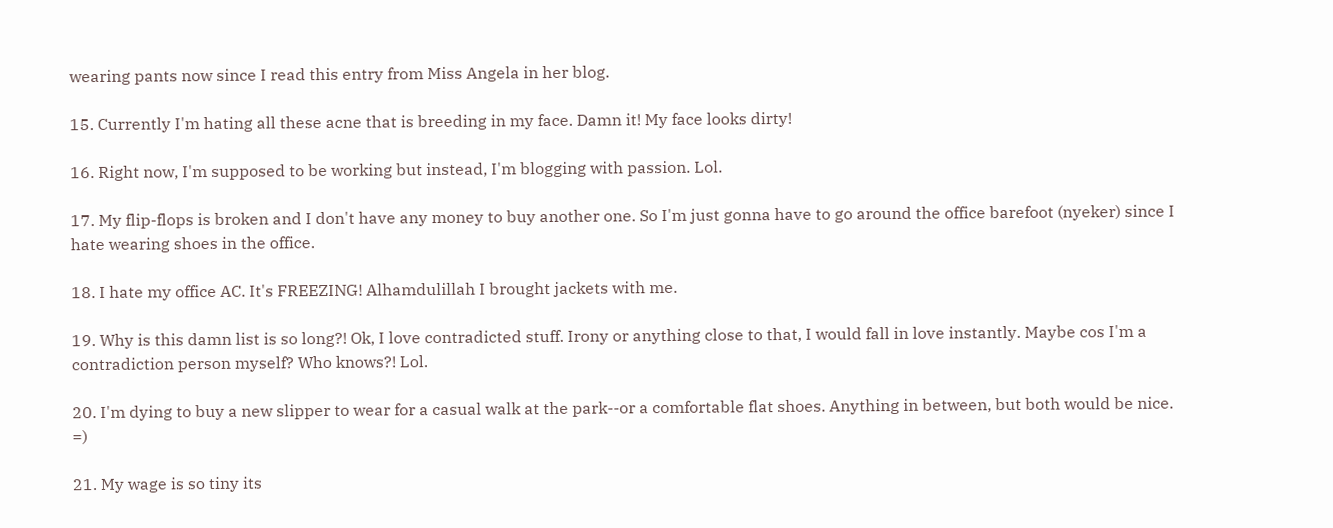wearing pants now since I read this entry from Miss Angela in her blog.

15. Currently I'm hating all these acne that is breeding in my face. Damn it! My face looks dirty!

16. Right now, I'm supposed to be working but instead, I'm blogging with passion. Lol.

17. My flip-flops is broken and I don't have any money to buy another one. So I'm just gonna have to go around the office barefoot (nyeker) since I hate wearing shoes in the office.

18. I hate my office AC. It's FREEZING! Alhamdulillah I brought jackets with me.

19. Why is this damn list is so long?! Ok, I love contradicted stuff. Irony or anything close to that, I would fall in love instantly. Maybe cos I'm a contradiction person myself? Who knows?! Lol.

20. I'm dying to buy a new slipper to wear for a casual walk at the park--or a comfortable flat shoes. Anything in between, but both would be nice. =)

21. My wage is so tiny its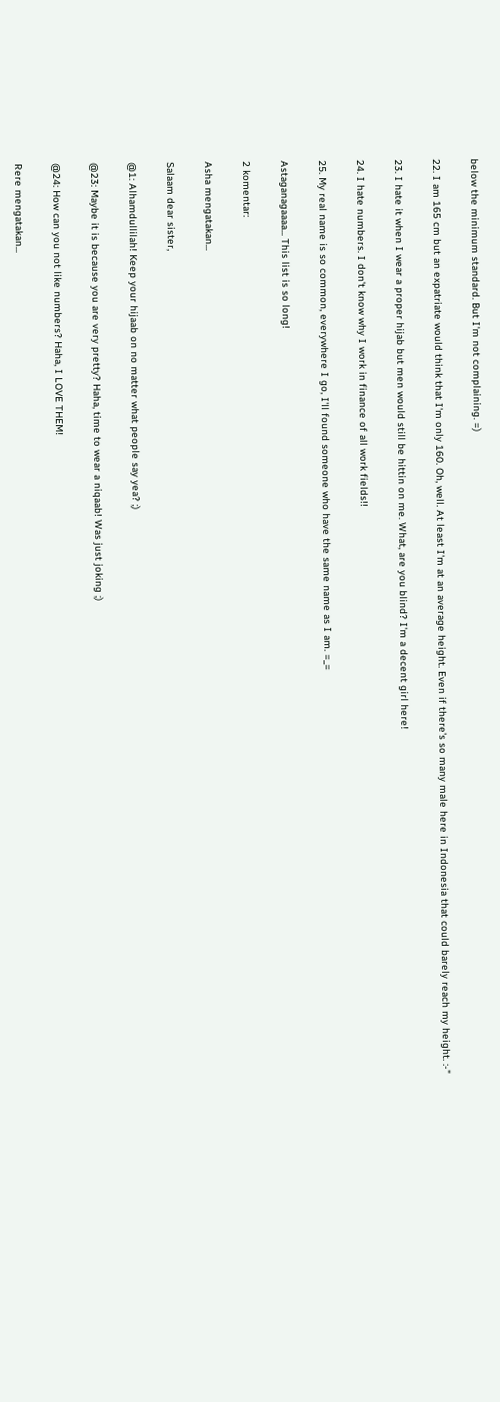below the minimum standard. But I'm not complaining. =)

22. I am 165 cm but an expatriate would think that I'm only 160. Oh, well. At least I'm at an average height. Even if there's so many male here in Indonesia that could barely reach my height. :-"

23. I hate it when I wear a proper hijab but men would still be hittin on me. What, are you blind? I'm a decent girl here!

24. I hate numbers. I don't know why I work in finance of all work fields!!

25. My real name is so common, everywhere I go, I'll found someone who have the same name as I am. =_=

Astaganagaaaa... This list is so long!

2 komentar:

Asha mengatakan...

Salaam dear sister,

@1: Alhamdullilah! Keep your hijaab on no matter what people say yea? ;)

@23: Maybe it is because you are very pretty? Haha, time to wear a niqaab! Was just joking ;)

@24: How can you not like numbers? Haha, I LOVE THEM!

Rere mengatakan...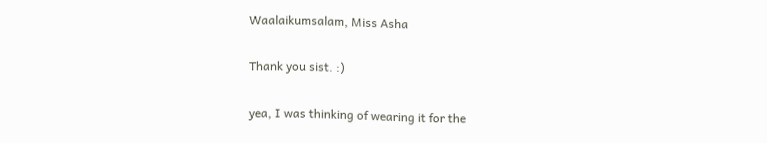Waalaikumsalam, Miss Asha

Thank you sist. :)

yea, I was thinking of wearing it for the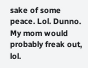sake of some peace. Lol. Dunno. My mom would probably freak out, lol.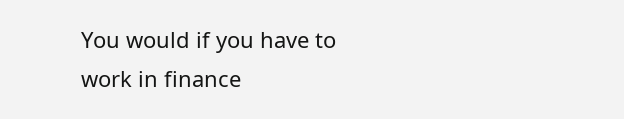You would if you have to work in finance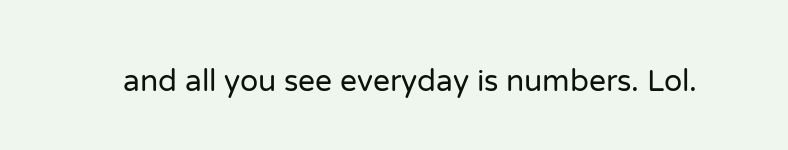and all you see everyday is numbers. Lol.